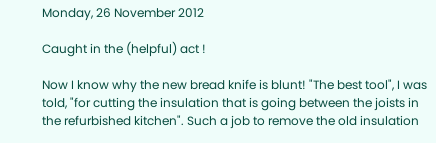Monday, 26 November 2012

Caught in the (helpful) act !

Now I know why the new bread knife is blunt! "The best tool", I was told, "for cutting the insulation that is going between the joists in the refurbished kitchen". Such a job to remove the old insulation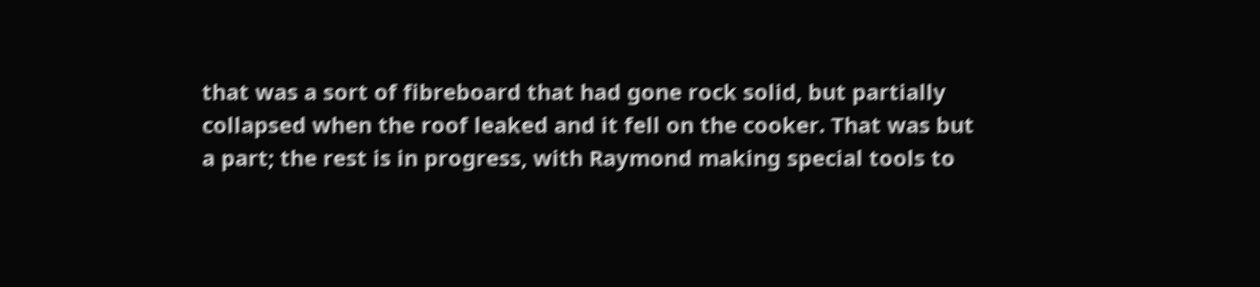that was a sort of fibreboard that had gone rock solid, but partially collapsed when the roof leaked and it fell on the cooker. That was but a part; the rest is in progress, with Raymond making special tools to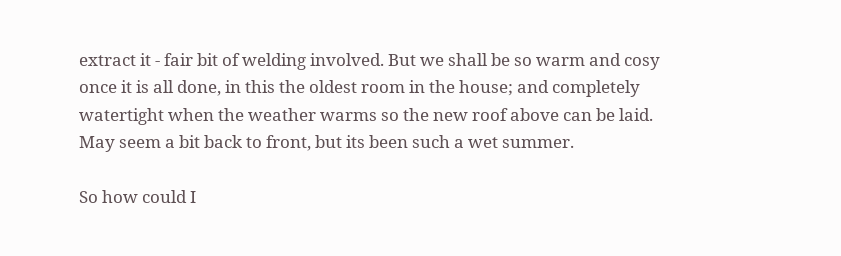extract it - fair bit of welding involved. But we shall be so warm and cosy once it is all done, in this the oldest room in the house; and completely watertight when the weather warms so the new roof above can be laid. May seem a bit back to front, but its been such a wet summer.

So how could I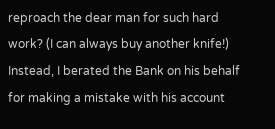reproach the dear man for such hard work? (I can always buy another knife!) Instead, I berated the Bank on his behalf for making a mistake with his account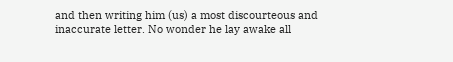and then writing him (us) a most discourteous and inaccurate letter. No wonder he lay awake all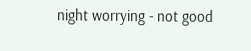night worrying - not good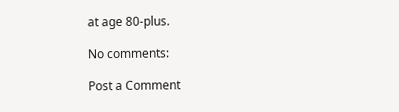at age 80-plus.

No comments:

Post a Comment